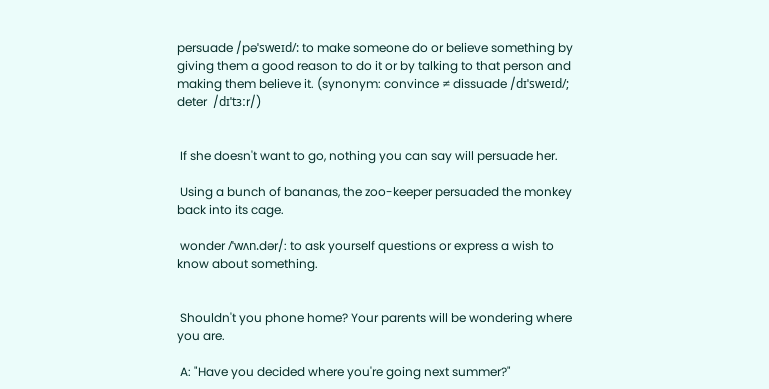persuade /pəˈsweɪd/: to make someone do or believe something by giving them a good reason to do it or by talking to that person and making them believe it. (synonym: convince ≠ dissuade /dɪˈsweɪd/; deter  /dɪˈtɜːr/)


 If she doesn't want to go, nothing you can say will persuade her.

 Using a bunch of bananas, the zoo-keeper persuaded the monkey back into its cage.

 wonder /ˈwʌn.dər/: to ask yourself questions or express a wish to know about something.


 Shouldn't you phone home? Your parents will be wondering where you are.

 A: "Have you decided where you're going next summer?"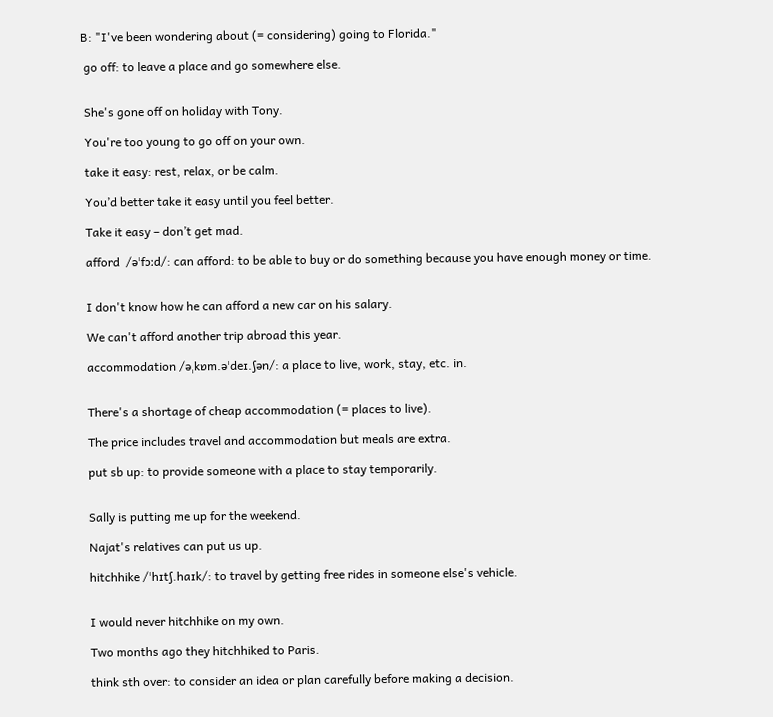B: "I've been wondering about (= considering) going to Florida."

 go off: to leave a place and go somewhere else.


 She's gone off on holiday with Tony.

 You're too young to go off on your own.

 take it easy: rest, relax, or be calm.

 You’d better take it easy until you feel better.

 Take it easy – don’t get mad.

 afford  /əˈfɔːd/: can afford: to be able to buy or do something because you have enough money or time.


 I don't know how he can afford a new car on his salary.

 We can't afford another trip abroad this year.

 accommodation /əˌkɒm.əˈdeɪ.ʃən/: a place to live, work, stay, etc. in.


 There's a shortage of cheap accommodation (= places to live).

 The price includes travel and accommodation but meals are extra.

 put sb up: to provide someone with a place to stay temporarily.


 Sally is putting me up for the weekend.

 Najat's relatives can put us up.

 hitchhike /ˈhɪtʃ.haɪk/: to travel by getting free rides in someone else's vehicle.


 I would never hitchhike on my own.

 Two months ago they hitchhiked to Paris.

 think sth over: to consider an idea or plan carefully before making a decision.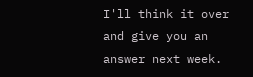I'll think it over and give you an answer next week.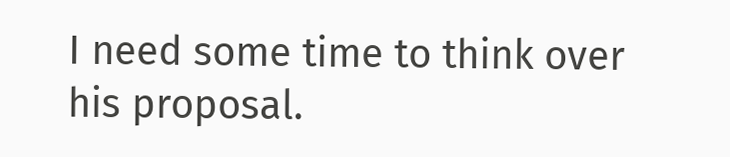I need some time to think over his proposal.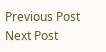Previous Post Next Post